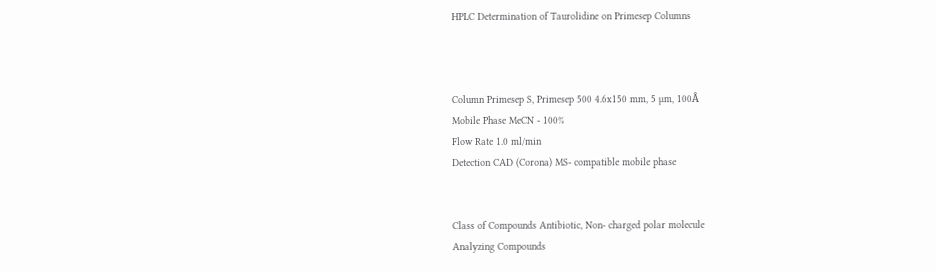HPLC Determination of Taurolidine on Primesep Columns



Column Primesep S, Primesep 500 4.6x150 mm, 5 µm, 100Å
Mobile Phase MeCN - 100%
Flow Rate 1.0 ml/min
Detection CAD (Corona) MS- compatible mobile phase


Class of Compounds Antibiotic, Non- charged polar molecule
Analyzing Compounds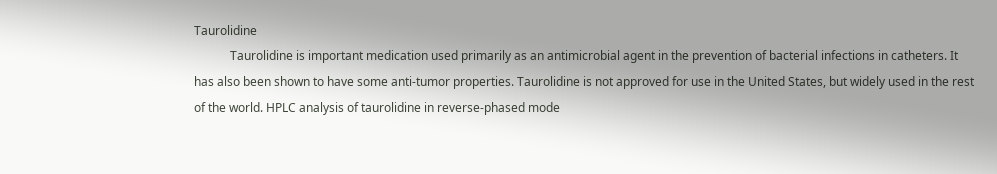Taurolidine
            Taurolidine is important medication used primarily as an antimicrobial agent in the prevention of bacterial infections in catheters. It has also been shown to have some anti-tumor properties. Taurolidine is not approved for use in the United States, but widely used in the rest of the world. HPLC analysis of taurolidine in reverse-phased mode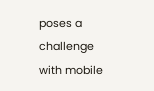poses a challenge with mobile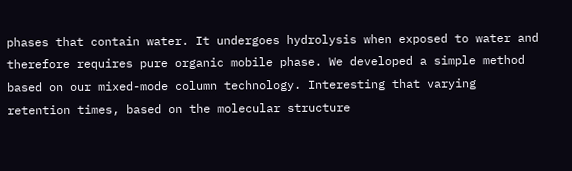phases that contain water. It undergoes hydrolysis when exposed to water and therefore requires pure organic mobile phase. We developed a simple method based on our mixed-mode column technology. Interesting that varying retention times, based on the molecular structure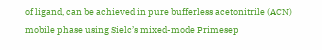of ligand, can be achieved in pure bufferless acetonitrile (ACN) mobile phase using Sielc’s mixed-mode Primesep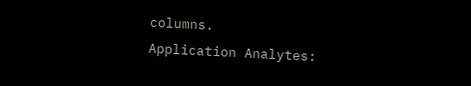columns.
Application Analytes: